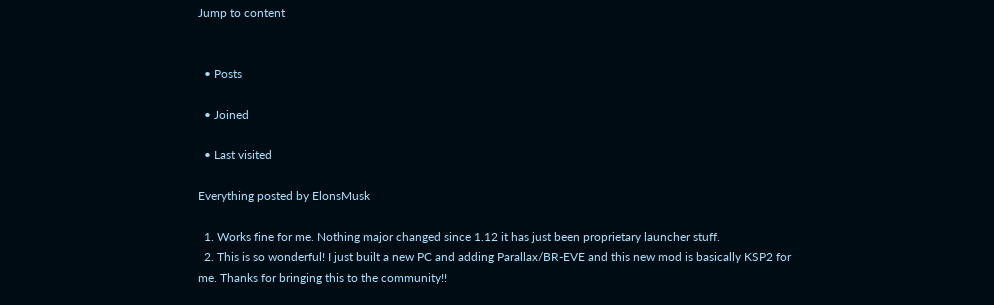Jump to content


  • Posts

  • Joined

  • Last visited

Everything posted by ElonsMusk

  1. Works fine for me. Nothing major changed since 1.12 it has just been proprietary launcher stuff.
  2. This is so wonderful! I just built a new PC and adding Parallax/BR-EVE and this new mod is basically KSP2 for me. Thanks for bringing this to the community!!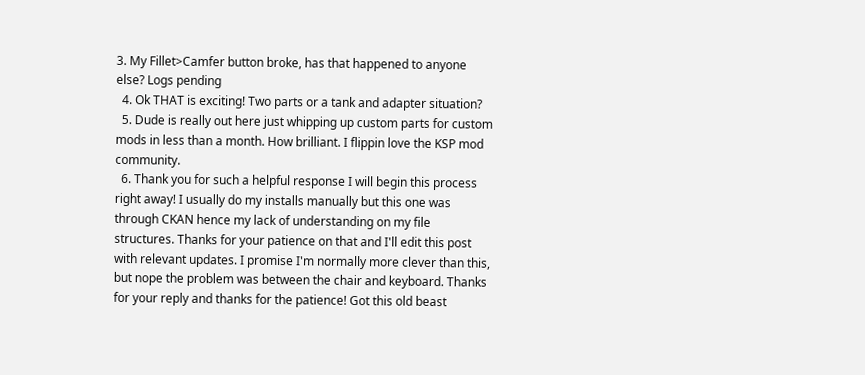3. My Fillet>Camfer button broke, has that happened to anyone else? Logs pending
  4. Ok THAT is exciting! Two parts or a tank and adapter situation?
  5. Dude is really out here just whipping up custom parts for custom mods in less than a month. How brilliant. I flippin love the KSP mod community.
  6. Thank you for such a helpful response I will begin this process right away! I usually do my installs manually but this one was through CKAN hence my lack of understanding on my file structures. Thanks for your patience on that and I'll edit this post with relevant updates. I promise I'm normally more clever than this, but nope the problem was between the chair and keyboard. Thanks for your reply and thanks for the patience! Got this old beast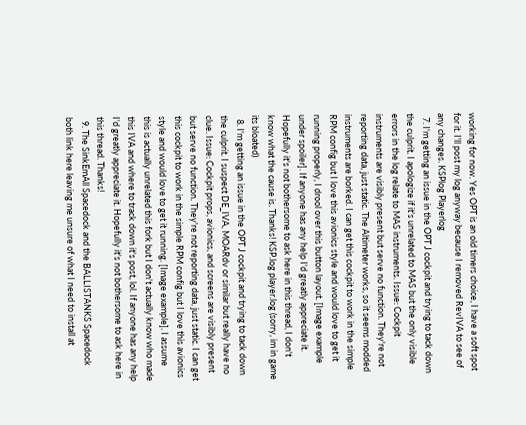working for now. Yes OPT is an old timers choice, I have a soft spot for it. I'll post my log anyway because I removed RevIVA to see of any changes. KSPlog Playerlog
  7. I'm getting an issue in the OPT J cockpit and trying to tack down the culprit. I apologize if it's unrelated to MAS but the only visible errors in the log relate to MAS instruments. Issue: Cockpit instruments are visibly present but serve no function. They're not reporting data, just static. The Altimeter works, so it seems modded instruments are borked. I can get this cockpit to work in the simple RPM config but I love this avionics style and would love to get it running properly, I drool over this button layout. [Image example under spoiler]. If anyone has any help I'd greatly appreciate it. Hopefully it's not bothersome to ask here in this thread, I don't know what the cause is. Thanks! KSP.log player.log (sorry, im in game its bloated)
  8. I'm getting an issue in the OPT J cockpit and trying to tack down the culprit. I suspect DE_IVA, MOARdv or similar but really have no clue. Issue: Cockpit props, avionics, and screens are visibly present but serve no function. They're not reporting data, just static. I can get this cockpit to work in the simple RPM config but I love this avionics style and would love to get it running. [Image example]. I assume this is actually unrelated this fork but I don't actually know who made this IVA and where to track down it's post, lol. If anyone has any help I'd greatly appreciate it. Hopefully it's not bothersome to ask here in this thread. Thanks!
  9. The SinkEmAll Spacedock and the BALLISTANKS Spacedock both link here leaving me unsure of what I need to install at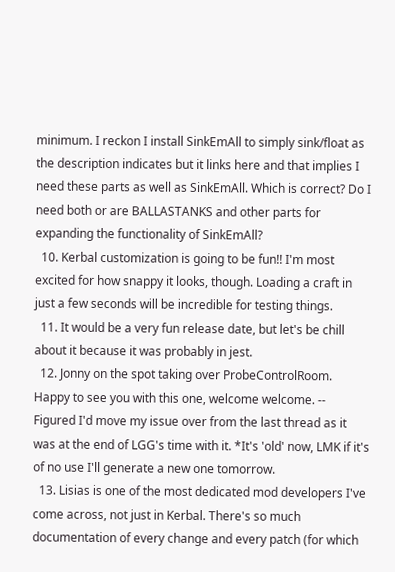minimum. I reckon I install SinkEmAll to simply sink/float as the description indicates but it links here and that implies I need these parts as well as SinkEmAll. Which is correct? Do I need both or are BALLASTANKS and other parts for expanding the functionality of SinkEmAll?
  10. Kerbal customization is going to be fun!! I'm most excited for how snappy it looks, though. Loading a craft in just a few seconds will be incredible for testing things.
  11. It would be a very fun release date, but let's be chill about it because it was probably in jest.
  12. Jonny on the spot taking over ProbeControlRoom. Happy to see you with this one, welcome welcome. -- Figured I'd move my issue over from the last thread as it was at the end of LGG's time with it. *It's 'old' now, LMK if it's of no use I'll generate a new one tomorrow.
  13. Lisias is one of the most dedicated mod developers I've come across, not just in Kerbal. There's so much documentation of every change and every patch (for which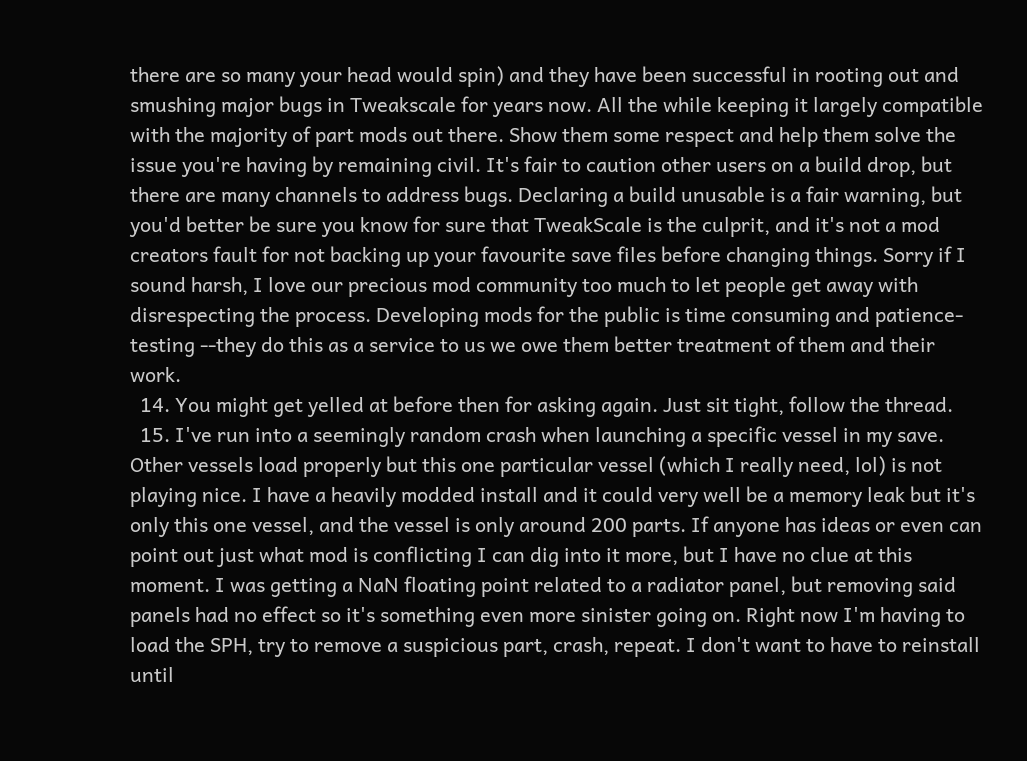there are so many your head would spin) and they have been successful in rooting out and smushing major bugs in Tweakscale for years now. All the while keeping it largely compatible with the majority of part mods out there. Show them some respect and help them solve the issue you're having by remaining civil. It's fair to caution other users on a build drop, but there are many channels to address bugs. Declaring a build unusable is a fair warning, but you'd better be sure you know for sure that TweakScale is the culprit, and it's not a mod creators fault for not backing up your favourite save files before changing things. Sorry if I sound harsh, I love our precious mod community too much to let people get away with disrespecting the process. Developing mods for the public is time consuming and patience-testing --they do this as a service to us we owe them better treatment of them and their work.
  14. You might get yelled at before then for asking again. Just sit tight, follow the thread.
  15. I've run into a seemingly random crash when launching a specific vessel in my save. Other vessels load properly but this one particular vessel (which I really need, lol) is not playing nice. I have a heavily modded install and it could very well be a memory leak but it's only this one vessel, and the vessel is only around 200 parts. If anyone has ideas or even can point out just what mod is conflicting I can dig into it more, but I have no clue at this moment. I was getting a NaN floating point related to a radiator panel, but removing said panels had no effect so it's something even more sinister going on. Right now I'm having to load the SPH, try to remove a suspicious part, crash, repeat. I don't want to have to reinstall until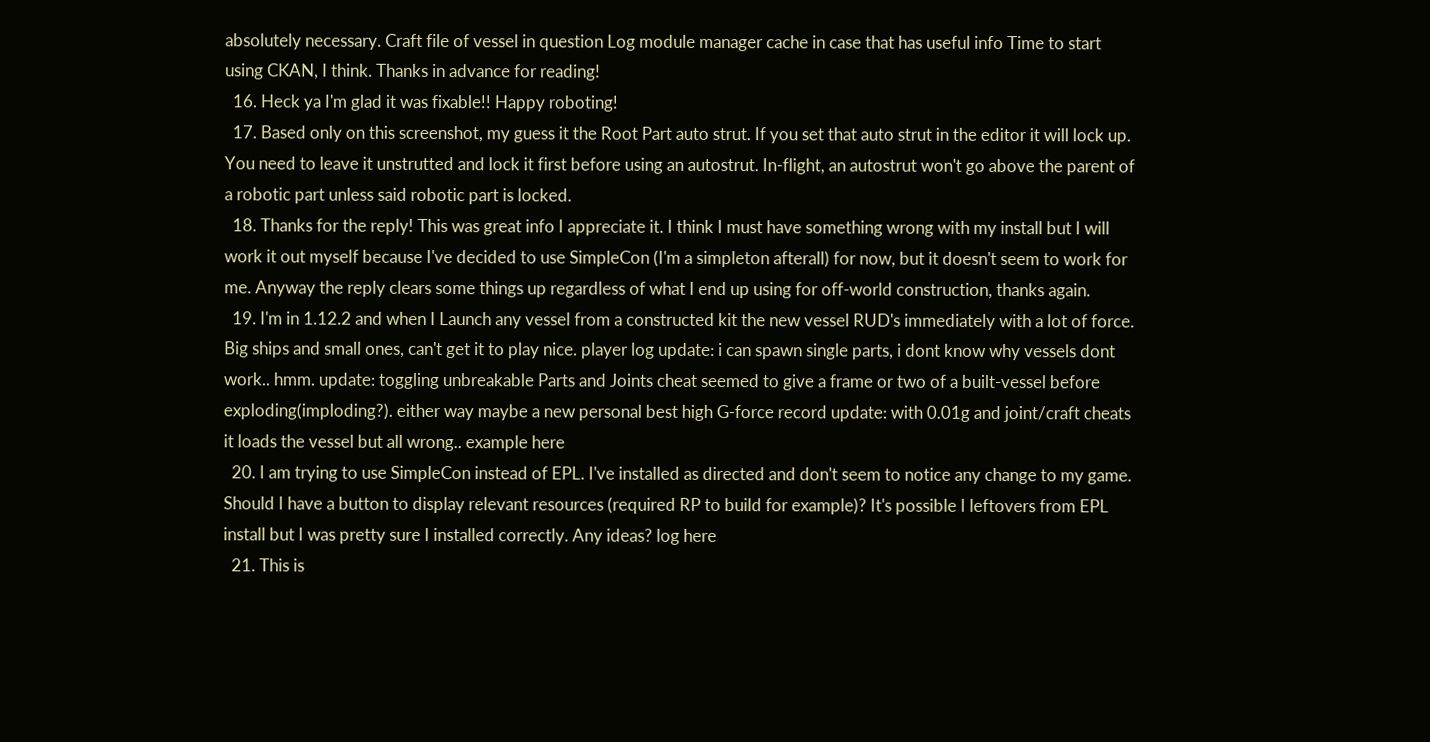absolutely necessary. Craft file of vessel in question Log module manager cache in case that has useful info Time to start using CKAN, I think. Thanks in advance for reading!
  16. Heck ya I'm glad it was fixable!! Happy roboting!
  17. Based only on this screenshot, my guess it the Root Part auto strut. If you set that auto strut in the editor it will lock up. You need to leave it unstrutted and lock it first before using an autostrut. In-flight, an autostrut won't go above the parent of a robotic part unless said robotic part is locked.
  18. Thanks for the reply! This was great info I appreciate it. I think I must have something wrong with my install but I will work it out myself because I've decided to use SimpleCon (I'm a simpleton afterall) for now, but it doesn't seem to work for me. Anyway the reply clears some things up regardless of what I end up using for off-world construction, thanks again.
  19. I'm in 1.12.2 and when I Launch any vessel from a constructed kit the new vessel RUD's immediately with a lot of force. Big ships and small ones, can't get it to play nice. player log update: i can spawn single parts, i dont know why vessels dont work.. hmm. update: toggling unbreakable Parts and Joints cheat seemed to give a frame or two of a built-vessel before exploding(imploding?). either way maybe a new personal best high G-force record update: with 0.01g and joint/craft cheats it loads the vessel but all wrong.. example here
  20. I am trying to use SimpleCon instead of EPL. I've installed as directed and don't seem to notice any change to my game. Should I have a button to display relevant resources (required RP to build for example)? It's possible I leftovers from EPL install but I was pretty sure I installed correctly. Any ideas? log here
  21. This is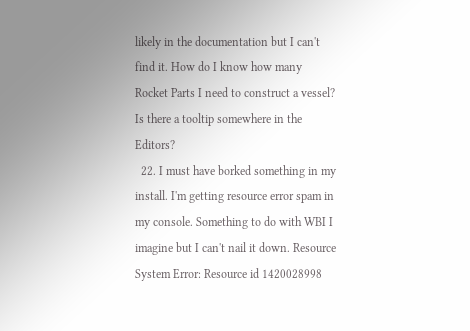likely in the documentation but I can't find it. How do I know how many Rocket Parts I need to construct a vessel? Is there a tooltip somewhere in the Editors?
  22. I must have borked something in my install. I'm getting resource error spam in my console. Something to do with WBI I imagine but I can't nail it down. Resource System Error: Resource id 1420028998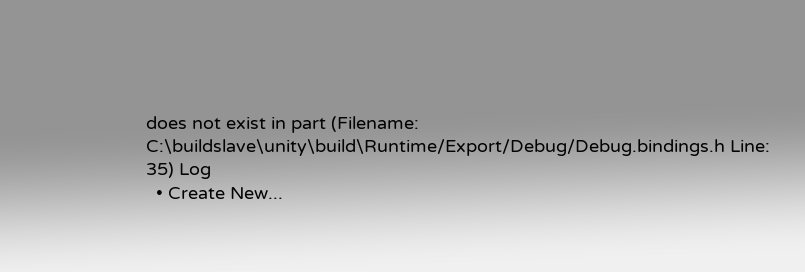does not exist in part (Filename: C:\buildslave\unity\build\Runtime/Export/Debug/Debug.bindings.h Line: 35) Log
  • Create New...